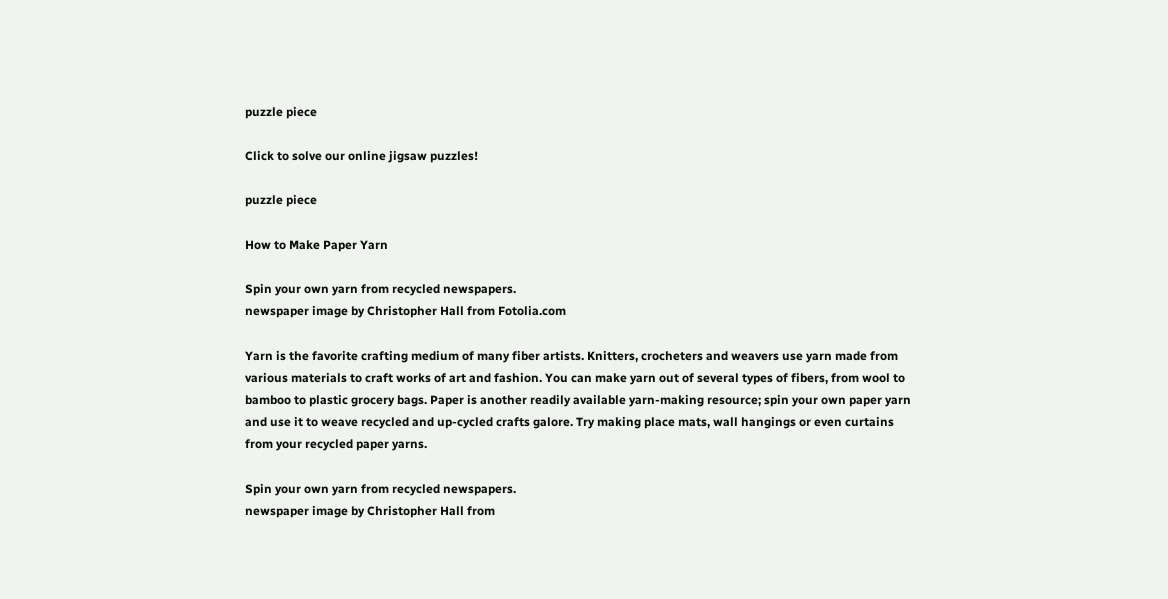puzzle piece

Click to solve our online jigsaw puzzles!

puzzle piece

How to Make Paper Yarn

Spin your own yarn from recycled newspapers.
newspaper image by Christopher Hall from Fotolia.com

Yarn is the favorite crafting medium of many fiber artists. Knitters, crocheters and weavers use yarn made from various materials to craft works of art and fashion. You can make yarn out of several types of fibers, from wool to bamboo to plastic grocery bags. Paper is another readily available yarn-making resource; spin your own paper yarn and use it to weave recycled and up-cycled crafts galore. Try making place mats, wall hangings or even curtains from your recycled paper yarns.

Spin your own yarn from recycled newspapers.
newspaper image by Christopher Hall from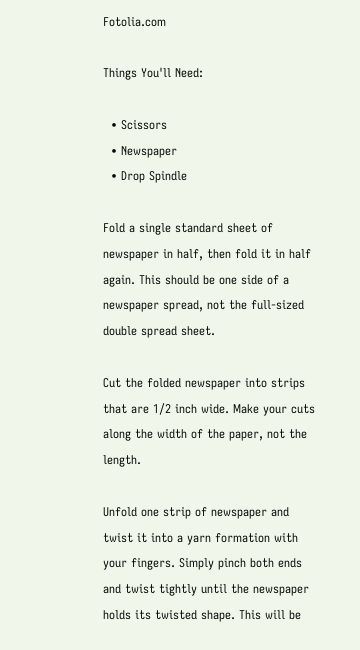Fotolia.com

Things You'll Need:

  • Scissors
  • Newspaper
  • Drop Spindle

Fold a single standard sheet of newspaper in half, then fold it in half again. This should be one side of a newspaper spread, not the full-sized double spread sheet.

Cut the folded newspaper into strips that are 1/2 inch wide. Make your cuts along the width of the paper, not the length.

Unfold one strip of newspaper and twist it into a yarn formation with your fingers. Simply pinch both ends and twist tightly until the newspaper holds its twisted shape. This will be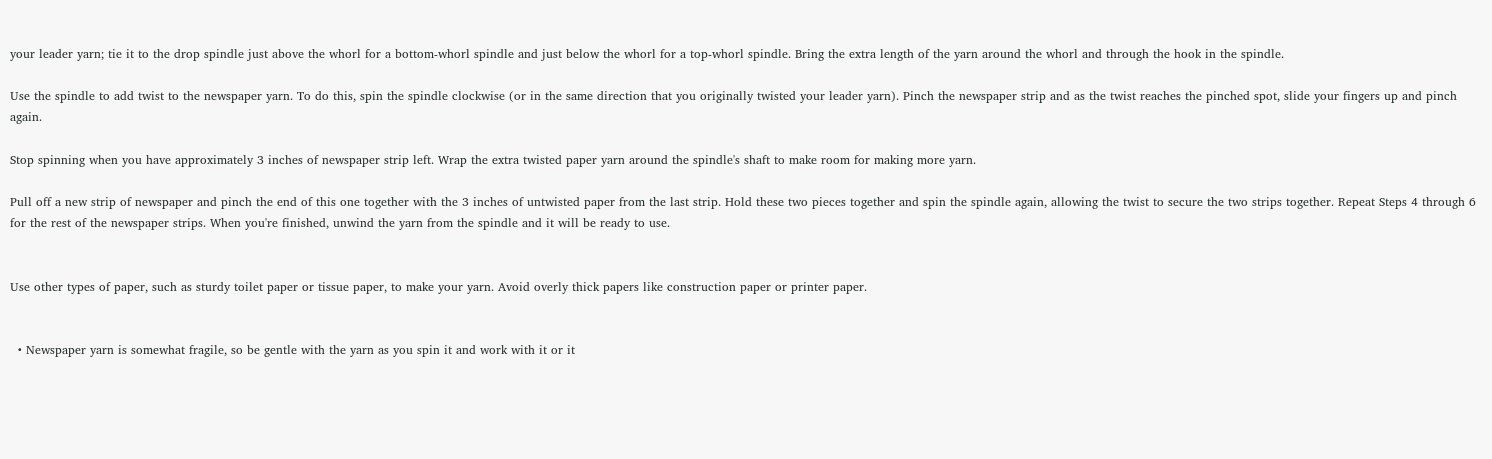your leader yarn; tie it to the drop spindle just above the whorl for a bottom-whorl spindle and just below the whorl for a top-whorl spindle. Bring the extra length of the yarn around the whorl and through the hook in the spindle.

Use the spindle to add twist to the newspaper yarn. To do this, spin the spindle clockwise (or in the same direction that you originally twisted your leader yarn). Pinch the newspaper strip and as the twist reaches the pinched spot, slide your fingers up and pinch again.

Stop spinning when you have approximately 3 inches of newspaper strip left. Wrap the extra twisted paper yarn around the spindle's shaft to make room for making more yarn.

Pull off a new strip of newspaper and pinch the end of this one together with the 3 inches of untwisted paper from the last strip. Hold these two pieces together and spin the spindle again, allowing the twist to secure the two strips together. Repeat Steps 4 through 6 for the rest of the newspaper strips. When you're finished, unwind the yarn from the spindle and it will be ready to use.


Use other types of paper, such as sturdy toilet paper or tissue paper, to make your yarn. Avoid overly thick papers like construction paper or printer paper.


  • Newspaper yarn is somewhat fragile, so be gentle with the yarn as you spin it and work with it or it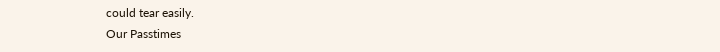could tear easily.
Our Passtimes